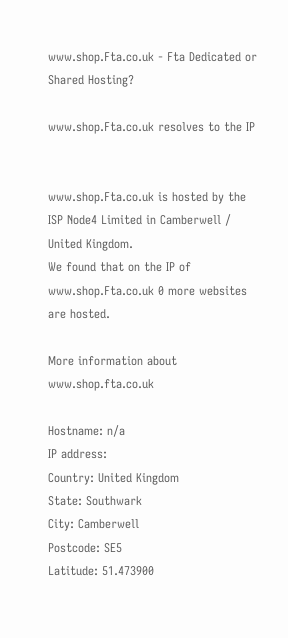www.shop.Fta.co.uk - Fta Dedicated or Shared Hosting?

www.shop.Fta.co.uk resolves to the IP


www.shop.Fta.co.uk is hosted by the ISP Node4 Limited in Camberwell / United Kingdom.
We found that on the IP of www.shop.Fta.co.uk 0 more websites are hosted.

More information about www.shop.fta.co.uk

Hostname: n/a
IP address:
Country: United Kingdom
State: Southwark
City: Camberwell
Postcode: SE5
Latitude: 51.473900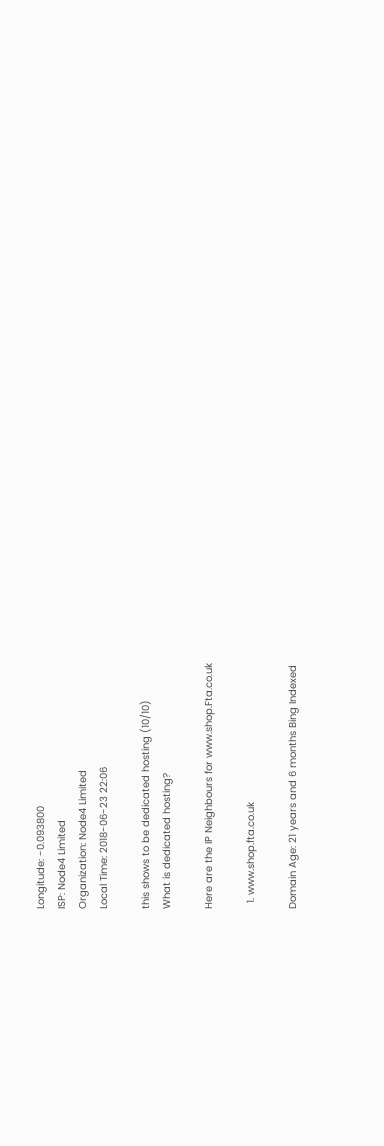Longitude: -0.093800
ISP: Node4 Limited
Organization: Node4 Limited
Local Time: 2018-06-23 22:06

this shows to be dedicated hosting (10/10)
What is dedicated hosting?

Here are the IP Neighbours for www.shop.Fta.co.uk

  1. www.shop.fta.co.uk

Domain Age: 21 years and 6 months Bing Indexed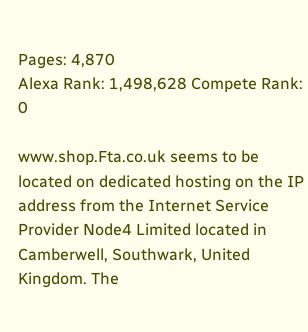Pages: 4,870
Alexa Rank: 1,498,628 Compete Rank: 0

www.shop.Fta.co.uk seems to be located on dedicated hosting on the IP address from the Internet Service Provider Node4 Limited located in Camberwell, Southwark, United Kingdom. The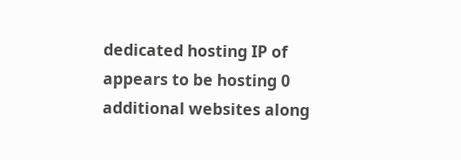dedicated hosting IP of appears to be hosting 0 additional websites along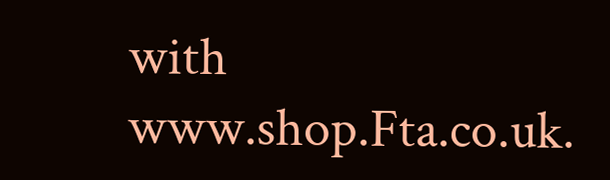with www.shop.Fta.co.uk.